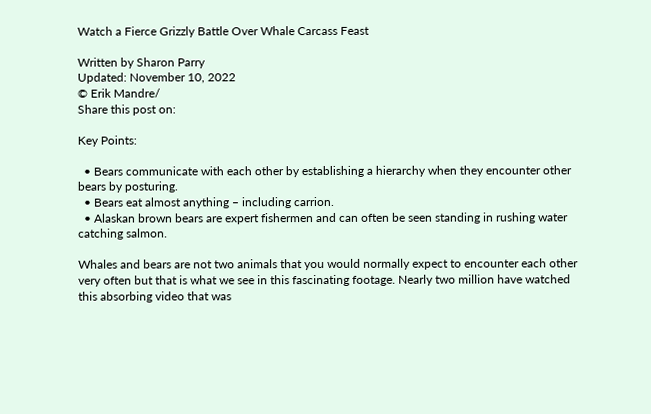Watch a Fierce Grizzly Battle Over Whale Carcass Feast

Written by Sharon Parry
Updated: November 10, 2022
© Erik Mandre/
Share this post on:

Key Points:

  • Bears communicate with each other by establishing a hierarchy when they encounter other bears by posturing.
  • Bears eat almost anything – including carrion.
  • Alaskan brown bears are expert fishermen and can often be seen standing in rushing water catching salmon.

Whales and bears are not two animals that you would normally expect to encounter each other very often but that is what we see in this fascinating footage. Nearly two million have watched this absorbing video that was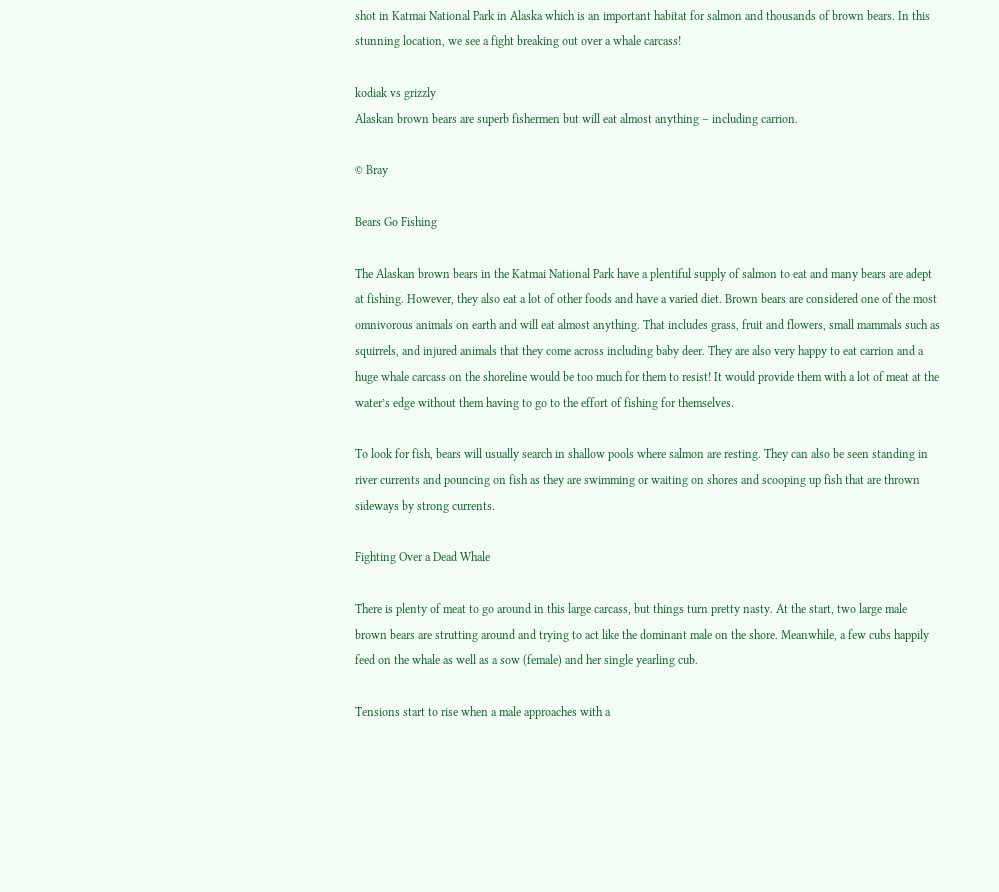shot in Katmai National Park in Alaska which is an important habitat for salmon and thousands of brown bears. In this stunning location, we see a fight breaking out over a whale carcass!

kodiak vs grizzly
Alaskan brown bears are superb fishermen but will eat almost anything – including carrion.

© Bray

Bears Go Fishing

The Alaskan brown bears in the Katmai National Park have a plentiful supply of salmon to eat and many bears are adept at fishing. However, they also eat a lot of other foods and have a varied diet. Brown bears are considered one of the most omnivorous animals on earth and will eat almost anything. That includes grass, fruit and flowers, small mammals such as squirrels, and injured animals that they come across including baby deer. They are also very happy to eat carrion and a huge whale carcass on the shoreline would be too much for them to resist! It would provide them with a lot of meat at the water’s edge without them having to go to the effort of fishing for themselves.

To look for fish, bears will usually search in shallow pools where salmon are resting. They can also be seen standing in river currents and pouncing on fish as they are swimming or waiting on shores and scooping up fish that are thrown sideways by strong currents.

Fighting Over a Dead Whale

There is plenty of meat to go around in this large carcass, but things turn pretty nasty. At the start, two large male brown bears are strutting around and trying to act like the dominant male on the shore. Meanwhile, a few cubs happily feed on the whale as well as a sow (female) and her single yearling cub.

Tensions start to rise when a male approaches with a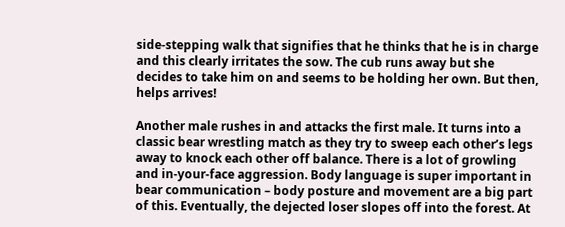side-stepping walk that signifies that he thinks that he is in charge and this clearly irritates the sow. The cub runs away but she decides to take him on and seems to be holding her own. But then, helps arrives!

Another male rushes in and attacks the first male. It turns into a classic bear wrestling match as they try to sweep each other’s legs away to knock each other off balance. There is a lot of growling and in-your-face aggression. Body language is super important in bear communication – body posture and movement are a big part of this. Eventually, the dejected loser slopes off into the forest. At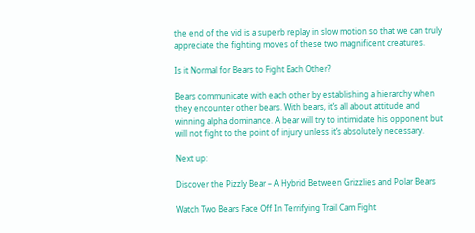the end of the vid is a superb replay in slow motion so that we can truly appreciate the fighting moves of these two magnificent creatures.

Is it Normal for Bears to Fight Each Other?

Bears communicate with each other by establishing a hierarchy when they encounter other bears. With bears, it’s all about attitude and winning alpha dominance. A bear will try to intimidate his opponent but will not fight to the point of injury unless it’s absolutely necessary.

Next up:

Discover the Pizzly Bear – A Hybrid Between Grizzlies and Polar Bears

Watch Two Bears Face Off In Terrifying Trail Cam Fight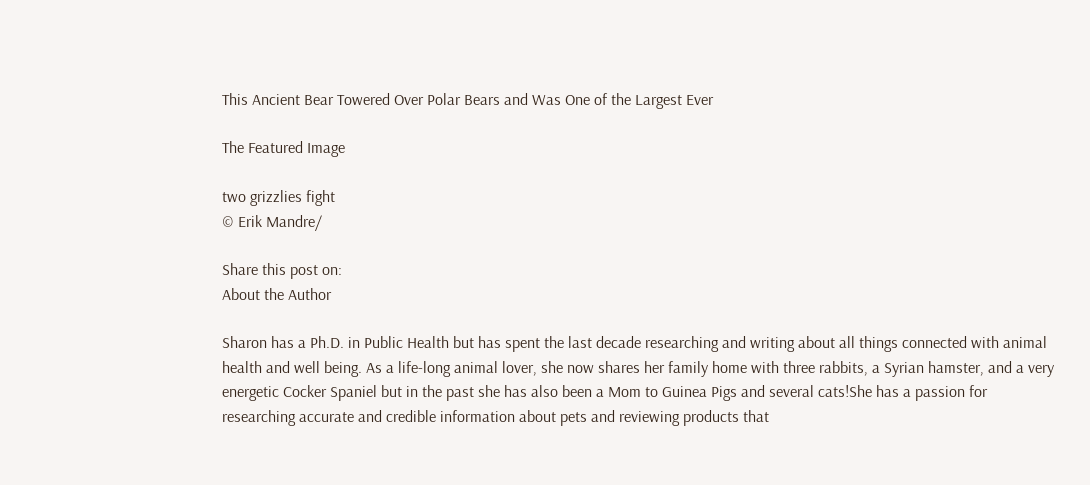This Ancient Bear Towered Over Polar Bears and Was One of the Largest Ever

The Featured Image

two grizzlies fight
© Erik Mandre/

Share this post on:
About the Author

Sharon has a Ph.D. in Public Health but has spent the last decade researching and writing about all things connected with animal health and well being. As a life-long animal lover, she now shares her family home with three rabbits, a Syrian hamster, and a very energetic Cocker Spaniel but in the past she has also been a Mom to Guinea Pigs and several cats!She has a passion for researching accurate and credible information about pets and reviewing products that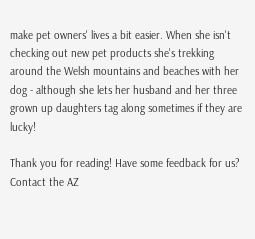make pet owners' lives a bit easier. When she isn't checking out new pet products she's trekking around the Welsh mountains and beaches with her dog - although she lets her husband and her three grown up daughters tag along sometimes if they are lucky!

Thank you for reading! Have some feedback for us? Contact the AZ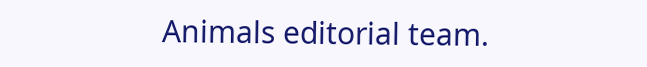Animals editorial team.